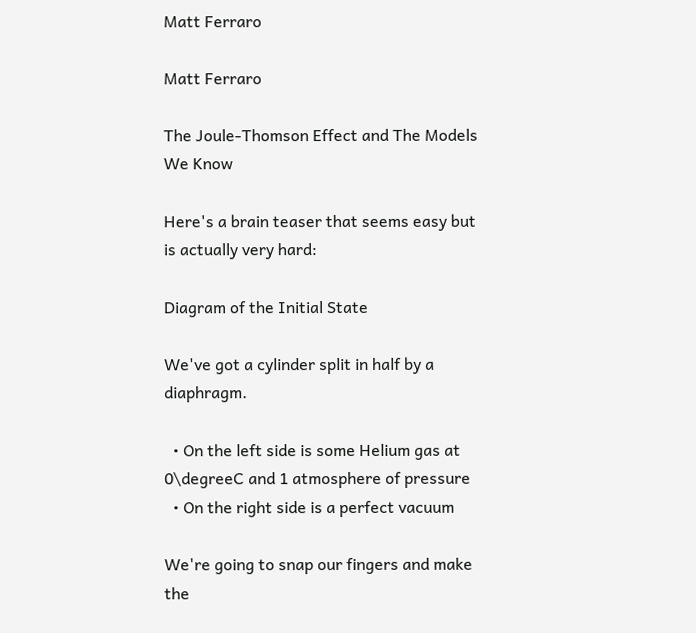Matt Ferraro

Matt Ferraro

The Joule-Thomson Effect and The Models We Know

Here's a brain teaser that seems easy but is actually very hard:

Diagram of the Initial State

We've got a cylinder split in half by a diaphragm.

  • On the left side is some Helium gas at 0\degreeC and 1 atmosphere of pressure
  • On the right side is a perfect vacuum

We're going to snap our fingers and make the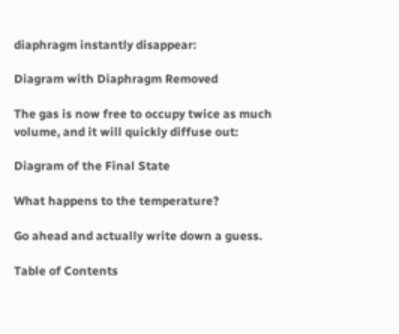diaphragm instantly disappear:

Diagram with Diaphragm Removed

The gas is now free to occupy twice as much volume, and it will quickly diffuse out:

Diagram of the Final State

What happens to the temperature?

Go ahead and actually write down a guess.

Table of Contents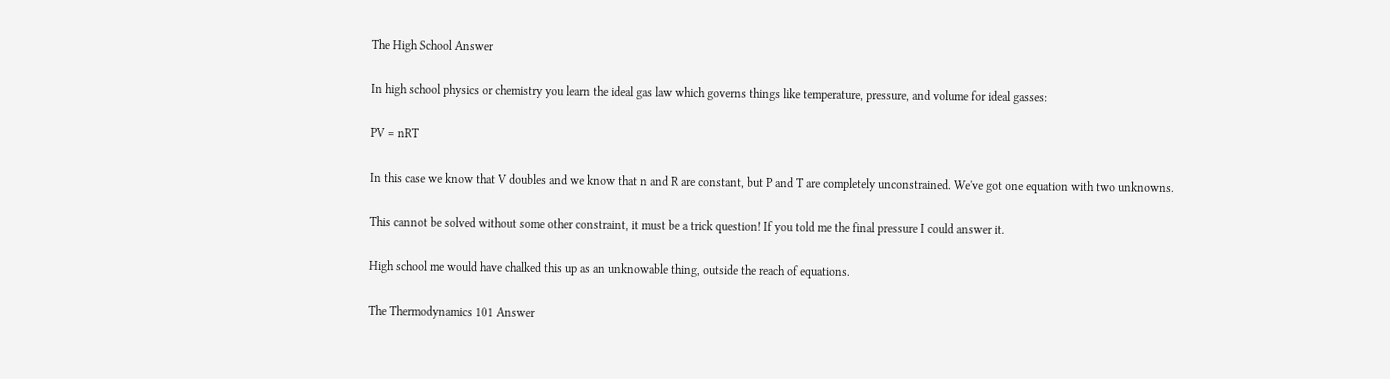The High School Answer

In high school physics or chemistry you learn the ideal gas law which governs things like temperature, pressure, and volume for ideal gasses:

PV = nRT

In this case we know that V doubles and we know that n and R are constant, but P and T are completely unconstrained. We've got one equation with two unknowns.

This cannot be solved without some other constraint, it must be a trick question! If you told me the final pressure I could answer it.

High school me would have chalked this up as an unknowable thing, outside the reach of equations.

The Thermodynamics 101 Answer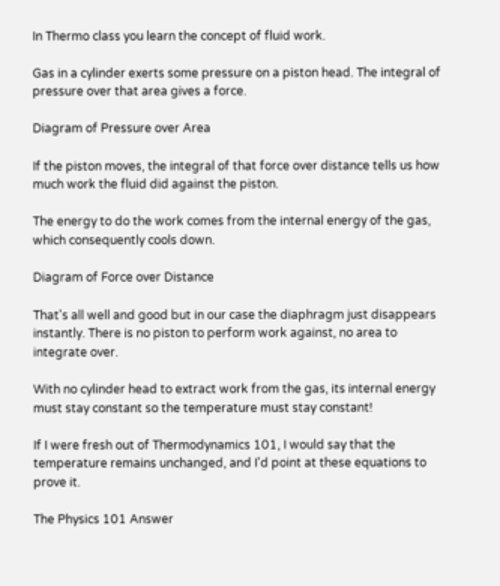In Thermo class you learn the concept of fluid work.

Gas in a cylinder exerts some pressure on a piston head. The integral of pressure over that area gives a force.

Diagram of Pressure over Area

If the piston moves, the integral of that force over distance tells us how much work the fluid did against the piston.

The energy to do the work comes from the internal energy of the gas, which consequently cools down.

Diagram of Force over Distance

That's all well and good but in our case the diaphragm just disappears instantly. There is no piston to perform work against, no area to integrate over.

With no cylinder head to extract work from the gas, its internal energy must stay constant so the temperature must stay constant!

If I were fresh out of Thermodynamics 101, I would say that the temperature remains unchanged, and I'd point at these equations to prove it.

The Physics 101 Answer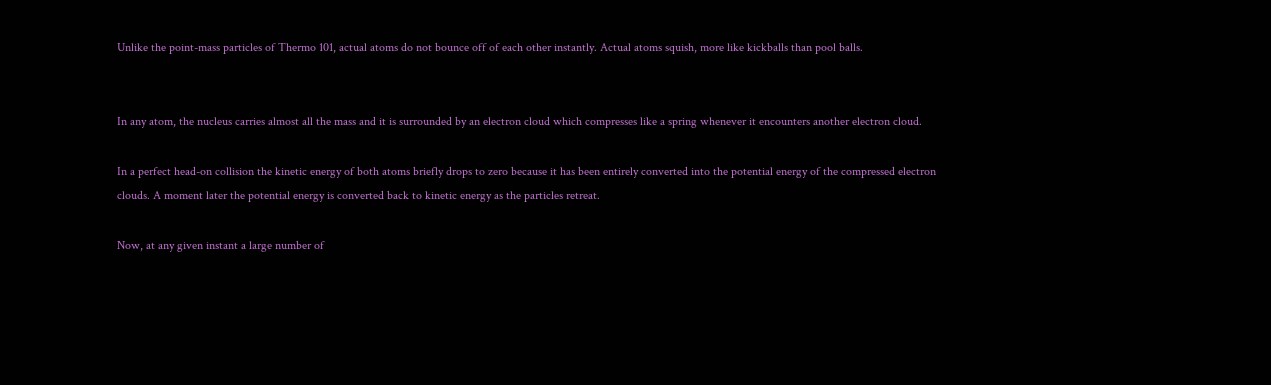Unlike the point-mass particles of Thermo 101, actual atoms do not bounce off of each other instantly. Actual atoms squish, more like kickballs than pool balls.


In any atom, the nucleus carries almost all the mass and it is surrounded by an electron cloud which compresses like a spring whenever it encounters another electron cloud.

In a perfect head-on collision the kinetic energy of both atoms briefly drops to zero because it has been entirely converted into the potential energy of the compressed electron clouds. A moment later the potential energy is converted back to kinetic energy as the particles retreat.

Now, at any given instant a large number of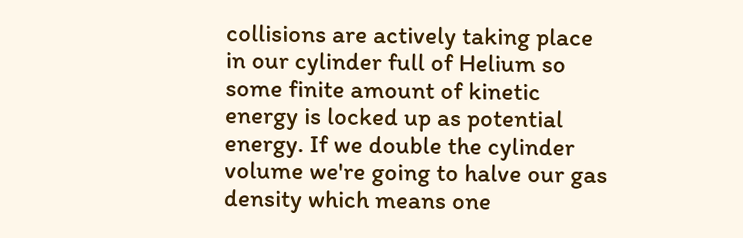collisions are actively taking place in our cylinder full of Helium so some finite amount of kinetic energy is locked up as potential energy. If we double the cylinder volume we're going to halve our gas density which means one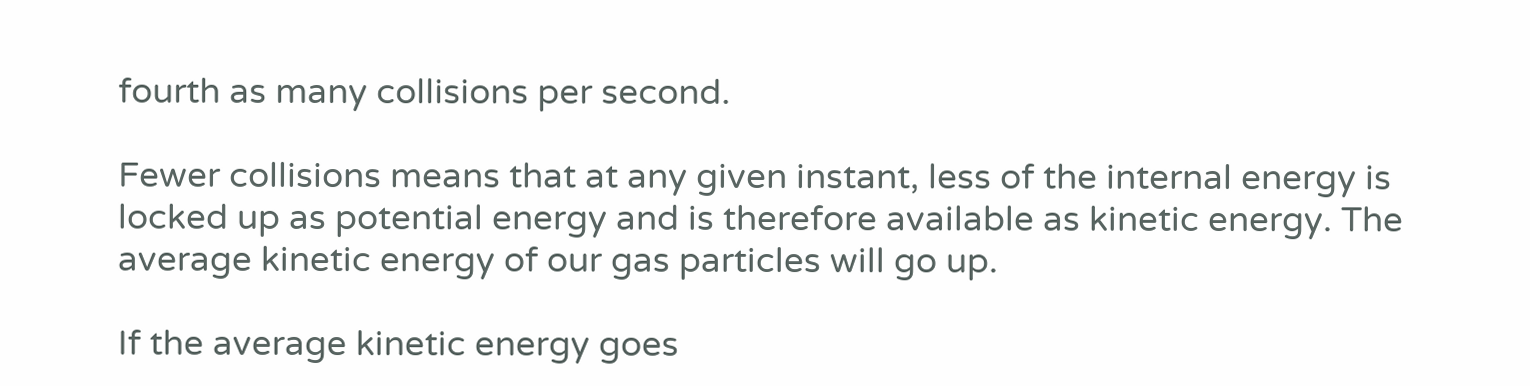fourth as many collisions per second.

Fewer collisions means that at any given instant, less of the internal energy is locked up as potential energy and is therefore available as kinetic energy. The average kinetic energy of our gas particles will go up.

If the average kinetic energy goes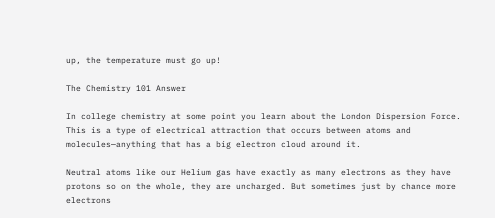up, the temperature must go up!

The Chemistry 101 Answer

In college chemistry at some point you learn about the London Dispersion Force. This is a type of electrical attraction that occurs between atoms and molecules—anything that has a big electron cloud around it.

Neutral atoms like our Helium gas have exactly as many electrons as they have protons so on the whole, they are uncharged. But sometimes just by chance more electrons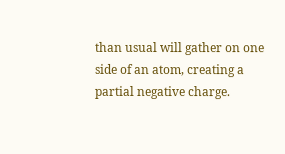than usual will gather on one side of an atom, creating a partial negative charge.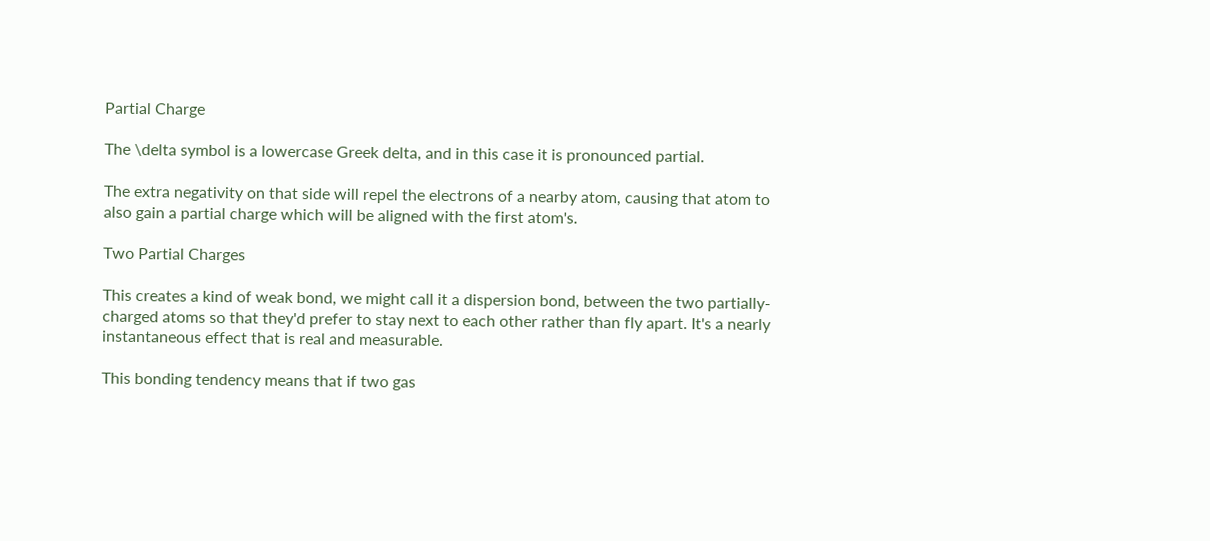Partial Charge

The \delta symbol is a lowercase Greek delta, and in this case it is pronounced partial.

The extra negativity on that side will repel the electrons of a nearby atom, causing that atom to also gain a partial charge which will be aligned with the first atom's.

Two Partial Charges

This creates a kind of weak bond, we might call it a dispersion bond, between the two partially-charged atoms so that they'd prefer to stay next to each other rather than fly apart. It's a nearly instantaneous effect that is real and measurable.

This bonding tendency means that if two gas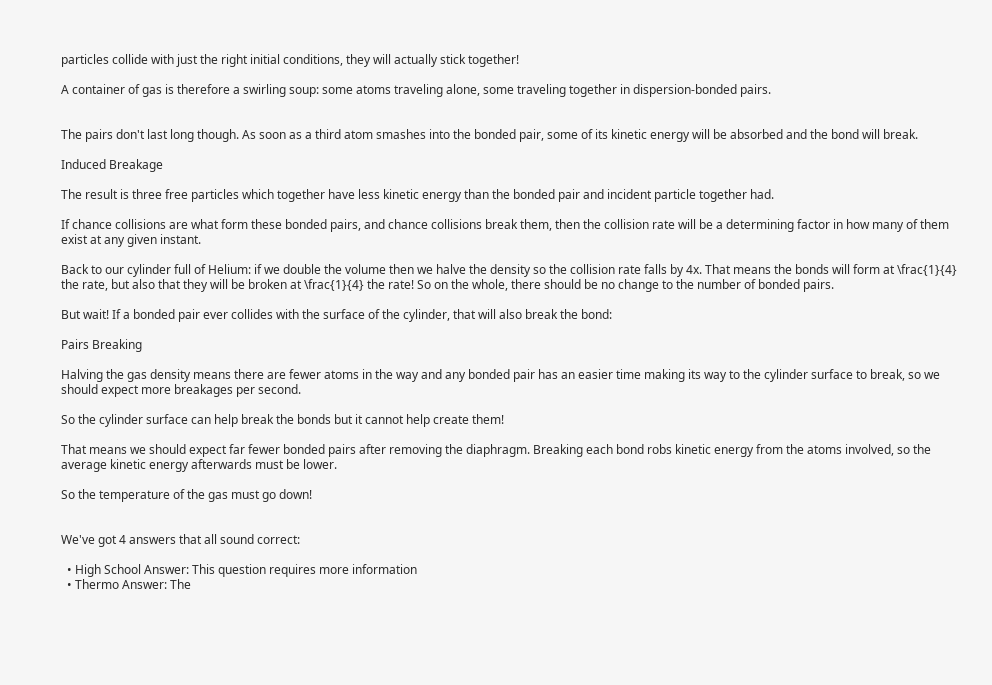particles collide with just the right initial conditions, they will actually stick together!

A container of gas is therefore a swirling soup: some atoms traveling alone, some traveling together in dispersion-bonded pairs.


The pairs don't last long though. As soon as a third atom smashes into the bonded pair, some of its kinetic energy will be absorbed and the bond will break.

Induced Breakage

The result is three free particles which together have less kinetic energy than the bonded pair and incident particle together had.

If chance collisions are what form these bonded pairs, and chance collisions break them, then the collision rate will be a determining factor in how many of them exist at any given instant.

Back to our cylinder full of Helium: if we double the volume then we halve the density so the collision rate falls by 4x. That means the bonds will form at \frac{1}{4} the rate, but also that they will be broken at \frac{1}{4} the rate! So on the whole, there should be no change to the number of bonded pairs.

But wait! If a bonded pair ever collides with the surface of the cylinder, that will also break the bond:

Pairs Breaking

Halving the gas density means there are fewer atoms in the way and any bonded pair has an easier time making its way to the cylinder surface to break, so we should expect more breakages per second.

So the cylinder surface can help break the bonds but it cannot help create them!

That means we should expect far fewer bonded pairs after removing the diaphragm. Breaking each bond robs kinetic energy from the atoms involved, so the average kinetic energy afterwards must be lower.

So the temperature of the gas must go down!


We've got 4 answers that all sound correct:

  • High School Answer: This question requires more information
  • Thermo Answer: The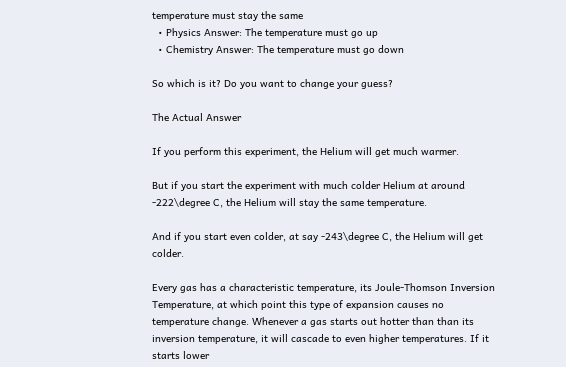temperature must stay the same
  • Physics Answer: The temperature must go up
  • Chemistry Answer: The temperature must go down

So which is it? Do you want to change your guess?

The Actual Answer

If you perform this experiment, the Helium will get much warmer.

But if you start the experiment with much colder Helium at around -222\degree C, the Helium will stay the same temperature.

And if you start even colder, at say -243\degree C, the Helium will get colder.

Every gas has a characteristic temperature, its Joule-Thomson Inversion Temperature, at which point this type of expansion causes no temperature change. Whenever a gas starts out hotter than than its inversion temperature, it will cascade to even higher temperatures. If it starts lower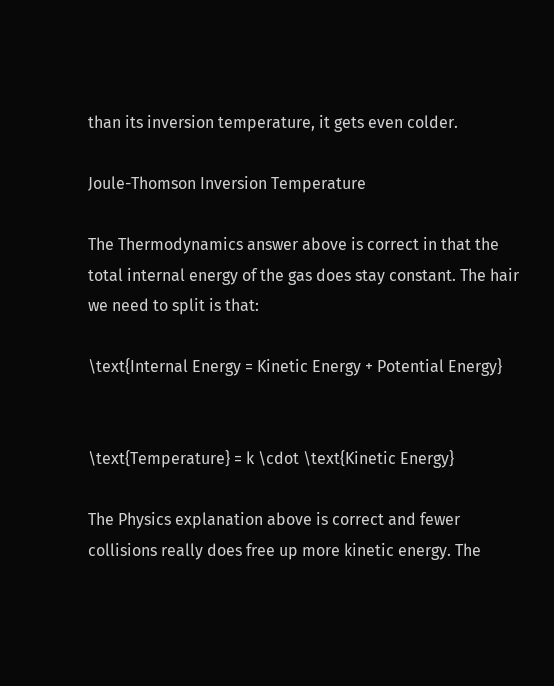than its inversion temperature, it gets even colder.

Joule-Thomson Inversion Temperature

The Thermodynamics answer above is correct in that the total internal energy of the gas does stay constant. The hair we need to split is that:

\text{Internal Energy = Kinetic Energy + Potential Energy}


\text{Temperature} = k \cdot \text{Kinetic Energy}

The Physics explanation above is correct and fewer collisions really does free up more kinetic energy. The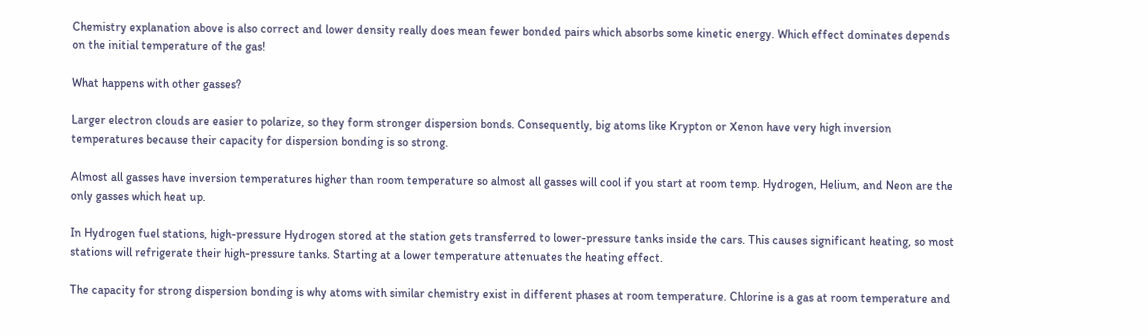Chemistry explanation above is also correct and lower density really does mean fewer bonded pairs which absorbs some kinetic energy. Which effect dominates depends on the initial temperature of the gas!

What happens with other gasses?

Larger electron clouds are easier to polarize, so they form stronger dispersion bonds. Consequently, big atoms like Krypton or Xenon have very high inversion temperatures because their capacity for dispersion bonding is so strong.

Almost all gasses have inversion temperatures higher than room temperature so almost all gasses will cool if you start at room temp. Hydrogen, Helium, and Neon are the only gasses which heat up.

In Hydrogen fuel stations, high-pressure Hydrogen stored at the station gets transferred to lower-pressure tanks inside the cars. This causes significant heating, so most stations will refrigerate their high-pressure tanks. Starting at a lower temperature attenuates the heating effect.

The capacity for strong dispersion bonding is why atoms with similar chemistry exist in different phases at room temperature. Chlorine is a gas at room temperature and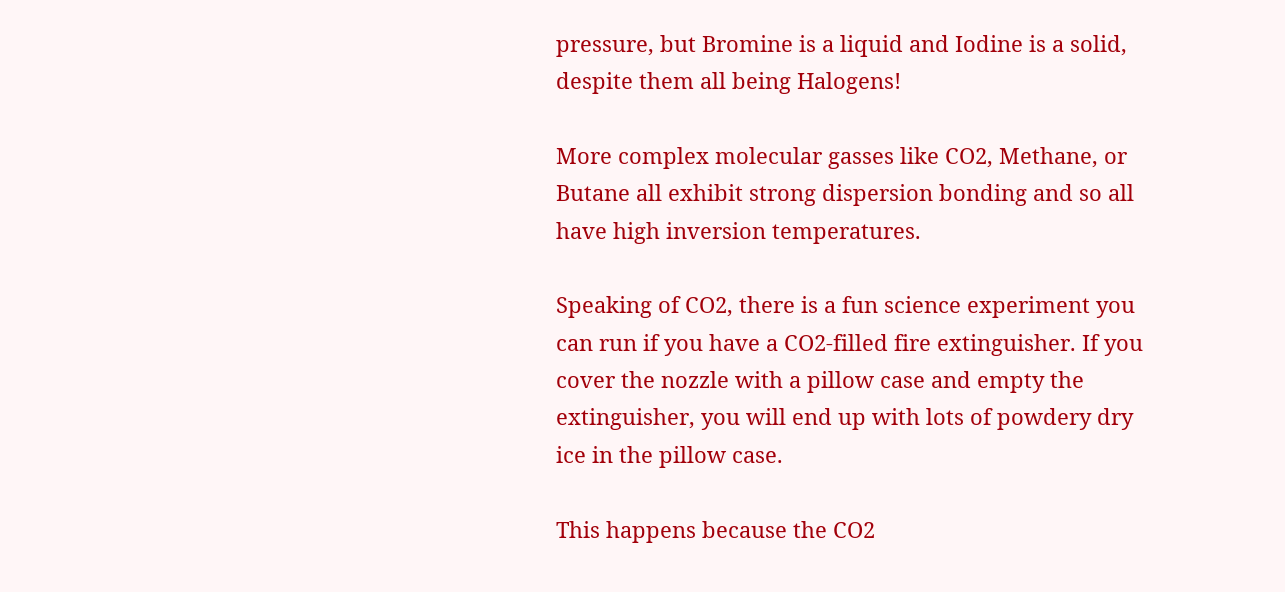pressure, but Bromine is a liquid and Iodine is a solid, despite them all being Halogens!

More complex molecular gasses like CO2, Methane, or Butane all exhibit strong dispersion bonding and so all have high inversion temperatures.

Speaking of CO2, there is a fun science experiment you can run if you have a CO2-filled fire extinguisher. If you cover the nozzle with a pillow case and empty the extinguisher, you will end up with lots of powdery dry ice in the pillow case.

This happens because the CO2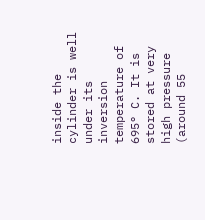inside the cylinder is well under its inversion temperature of 695° C. It is stored at very high pressure (around 55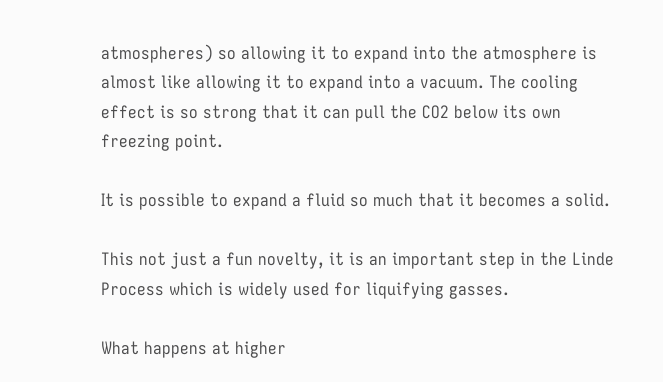atmospheres) so allowing it to expand into the atmosphere is almost like allowing it to expand into a vacuum. The cooling effect is so strong that it can pull the CO2 below its own freezing point.

It is possible to expand a fluid so much that it becomes a solid.

This not just a fun novelty, it is an important step in the Linde Process which is widely used for liquifying gasses.

What happens at higher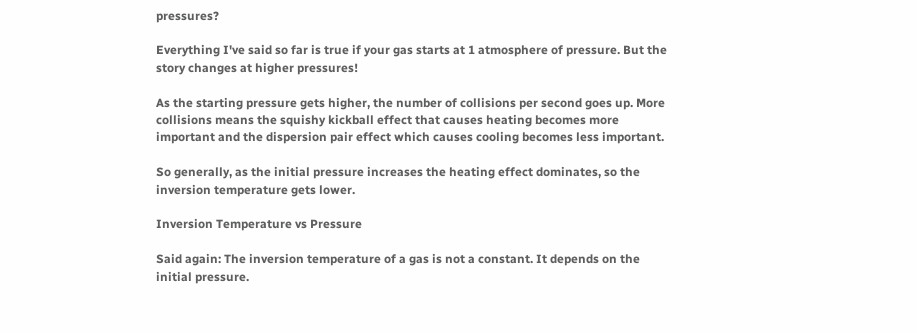pressures?

Everything I've said so far is true if your gas starts at 1 atmosphere of pressure. But the story changes at higher pressures!

As the starting pressure gets higher, the number of collisions per second goes up. More collisions means the squishy kickball effect that causes heating becomes more important and the dispersion pair effect which causes cooling becomes less important.

So generally, as the initial pressure increases the heating effect dominates, so the inversion temperature gets lower.

Inversion Temperature vs Pressure

Said again: The inversion temperature of a gas is not a constant. It depends on the initial pressure.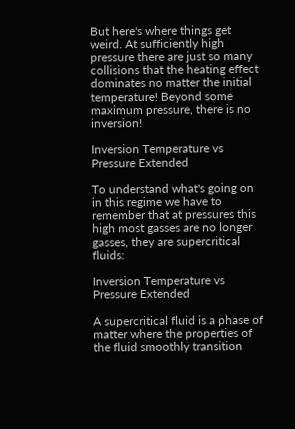But here's where things get weird. At sufficiently high pressure there are just so many collisions that the heating effect dominates no matter the initial temperature! Beyond some maximum pressure, there is no inversion!

Inversion Temperature vs Pressure Extended

To understand what's going on in this regime we have to remember that at pressures this high most gasses are no longer gasses, they are supercritical fluids:

Inversion Temperature vs Pressure Extended

A supercritical fluid is a phase of matter where the properties of the fluid smoothly transition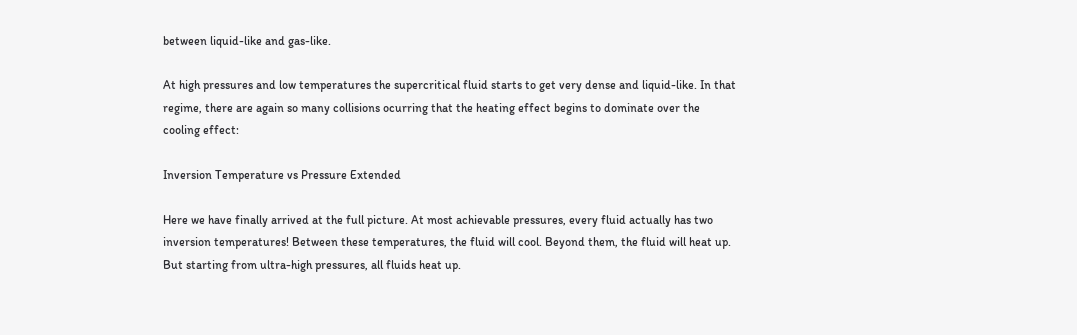between liquid-like and gas-like.

At high pressures and low temperatures the supercritical fluid starts to get very dense and liquid-like. In that regime, there are again so many collisions ocurring that the heating effect begins to dominate over the cooling effect:

Inversion Temperature vs Pressure Extended

Here we have finally arrived at the full picture. At most achievable pressures, every fluid actually has two inversion temperatures! Between these temperatures, the fluid will cool. Beyond them, the fluid will heat up. But starting from ultra-high pressures, all fluids heat up.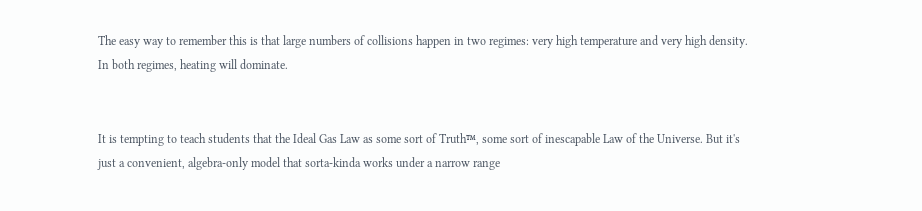The easy way to remember this is that large numbers of collisions happen in two regimes: very high temperature and very high density. In both regimes, heating will dominate.


It is tempting to teach students that the Ideal Gas Law as some sort of Truth™, some sort of inescapable Law of the Universe. But it's just a convenient, algebra-only model that sorta-kinda works under a narrow range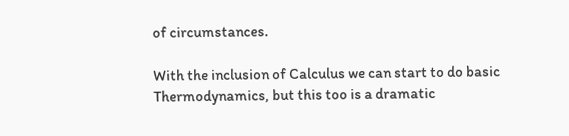of circumstances.

With the inclusion of Calculus we can start to do basic Thermodynamics, but this too is a dramatic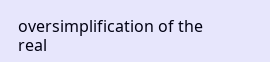oversimplification of the real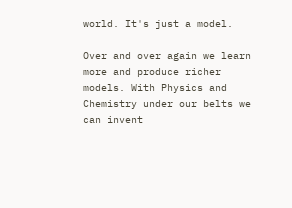world. It's just a model.

Over and over again we learn more and produce richer models. With Physics and Chemistry under our belts we can invent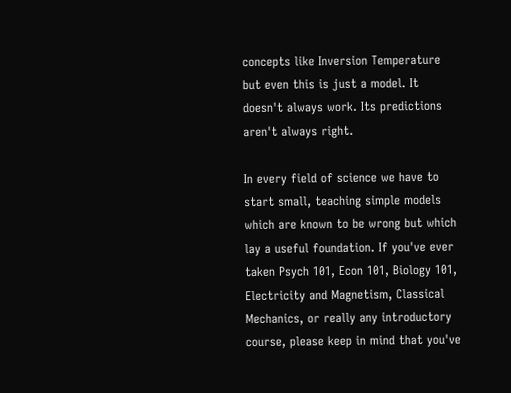concepts like Inversion Temperature but even this is just a model. It doesn't always work. Its predictions aren't always right.

In every field of science we have to start small, teaching simple models which are known to be wrong but which lay a useful foundation. If you've ever taken Psych 101, Econ 101, Biology 101, Electricity and Magnetism, Classical Mechanics, or really any introductory course, please keep in mind that you've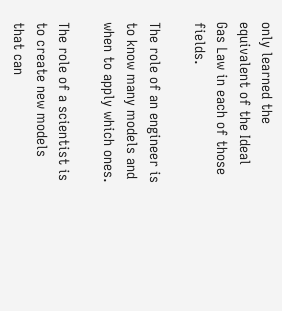only learned the equivalent of the Ideal Gas Law in each of those fields.

The role of an engineer is to know many models and when to apply which ones.

The role of a scientist is to create new models that can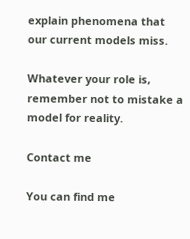explain phenomena that our current models miss.

Whatever your role is, remember not to mistake a model for reality.

Contact me

You can find me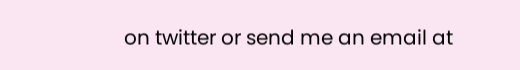on twitter or send me an email at